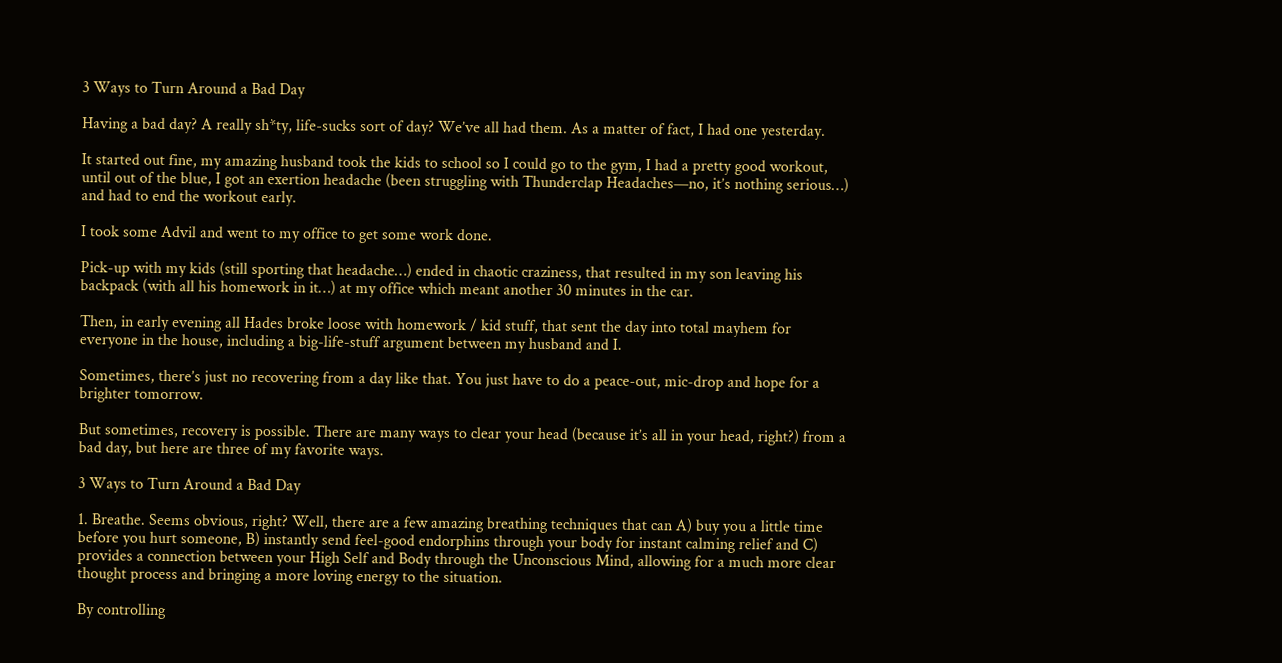3 Ways to Turn Around a Bad Day

Having a bad day? A really sh*ty, life-sucks sort of day? We’ve all had them. As a matter of fact, I had one yesterday.

It started out fine, my amazing husband took the kids to school so I could go to the gym, I had a pretty good workout, until out of the blue, I got an exertion headache (been struggling with Thunderclap Headaches—no, it’s nothing serious…) and had to end the workout early.

I took some Advil and went to my office to get some work done.

Pick-up with my kids (still sporting that headache…) ended in chaotic craziness, that resulted in my son leaving his backpack (with all his homework in it…) at my office which meant another 30 minutes in the car.

Then, in early evening all Hades broke loose with homework / kid stuff, that sent the day into total mayhem for everyone in the house, including a big-life-stuff argument between my husband and I.

Sometimes, there’s just no recovering from a day like that. You just have to do a peace-out, mic-drop and hope for a brighter tomorrow.

But sometimes, recovery is possible. There are many ways to clear your head (because it’s all in your head, right?) from a bad day, but here are three of my favorite ways.

3 Ways to Turn Around a Bad Day

1. Breathe. Seems obvious, right? Well, there are a few amazing breathing techniques that can A) buy you a little time before you hurt someone, B) instantly send feel-good endorphins through your body for instant calming relief and C) provides a connection between your High Self and Body through the Unconscious Mind, allowing for a much more clear thought process and bringing a more loving energy to the situation.

By controlling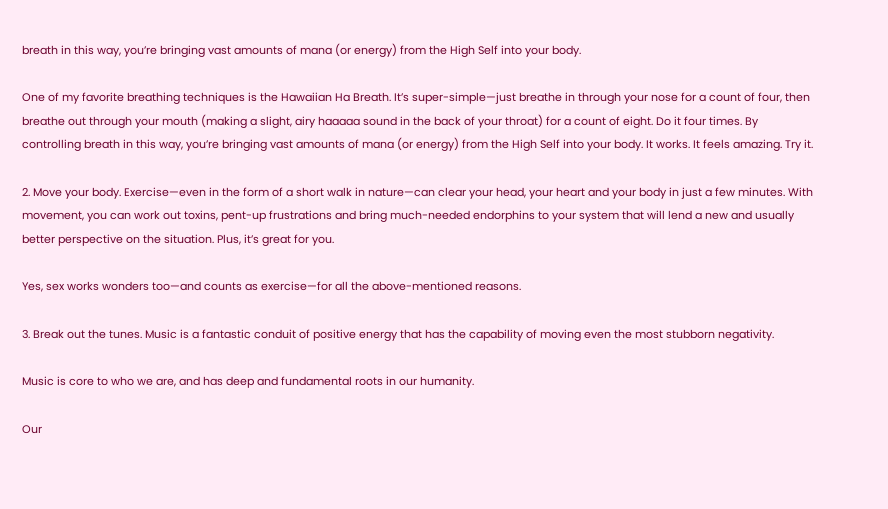breath in this way, you’re bringing vast amounts of mana (or energy) from the High Self into your body.

One of my favorite breathing techniques is the Hawaiian Ha Breath. It’s super-simple—just breathe in through your nose for a count of four, then breathe out through your mouth (making a slight, airy haaaaa sound in the back of your throat) for a count of eight. Do it four times. By controlling breath in this way, you’re bringing vast amounts of mana (or energy) from the High Self into your body. It works. It feels amazing. Try it.

2. Move your body. Exercise—even in the form of a short walk in nature—can clear your head, your heart and your body in just a few minutes. With movement, you can work out toxins, pent-up frustrations and bring much-needed endorphins to your system that will lend a new and usually better perspective on the situation. Plus, it’s great for you.

Yes, sex works wonders too—and counts as exercise—for all the above-mentioned reasons.

3. Break out the tunes. Music is a fantastic conduit of positive energy that has the capability of moving even the most stubborn negativity.

Music is core to who we are, and has deep and fundamental roots in our humanity.

Our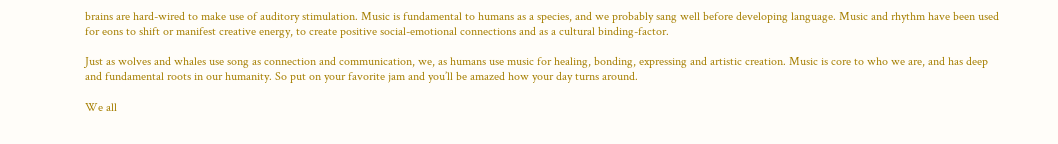brains are hard-wired to make use of auditory stimulation. Music is fundamental to humans as a species, and we probably sang well before developing language. Music and rhythm have been used for eons to shift or manifest creative energy, to create positive social-emotional connections and as a cultural binding-factor.

Just as wolves and whales use song as connection and communication, we, as humans use music for healing, bonding, expressing and artistic creation. Music is core to who we are, and has deep and fundamental roots in our humanity. So put on your favorite jam and you’ll be amazed how your day turns around.

We all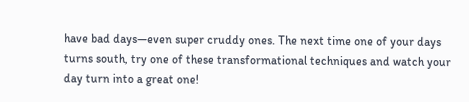have bad days—even super cruddy ones. The next time one of your days turns south, try one of these transformational techniques and watch your day turn into a great one!